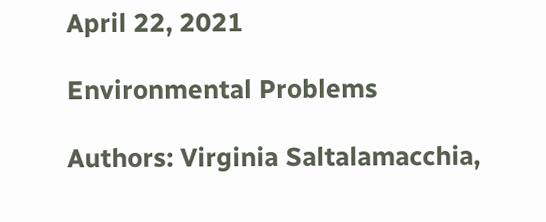April 22, 2021

Environmental Problems

Authors: Virginia Saltalamacchia,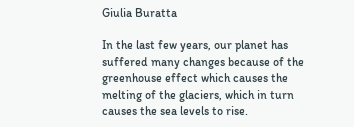Giulia Buratta

In the last few years, our planet has suffered many changes because of the greenhouse effect which causes the melting of the glaciers, which in turn causes the sea levels to rise.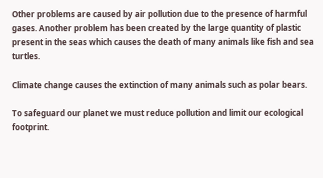Other problems are caused by air pollution due to the presence of harmful gases. Another problem has been created by the large quantity of plastic present in the seas which causes the death of many animals like fish and sea turtles.

Climate change causes the extinction of many animals such as polar bears.

To safeguard our planet we must reduce pollution and limit our ecological footprint.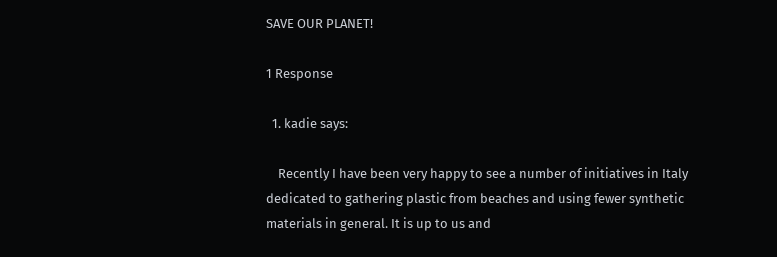SAVE OUR PLANET!

1 Response

  1. kadie says:

    Recently I have been very happy to see a number of initiatives in Italy dedicated to gathering plastic from beaches and using fewer synthetic materials in general. It is up to us and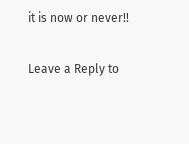it is now or never!!

Leave a Reply to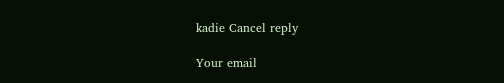kadie Cancel reply

Your email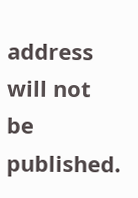address will not be published.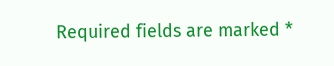Required fields are marked *